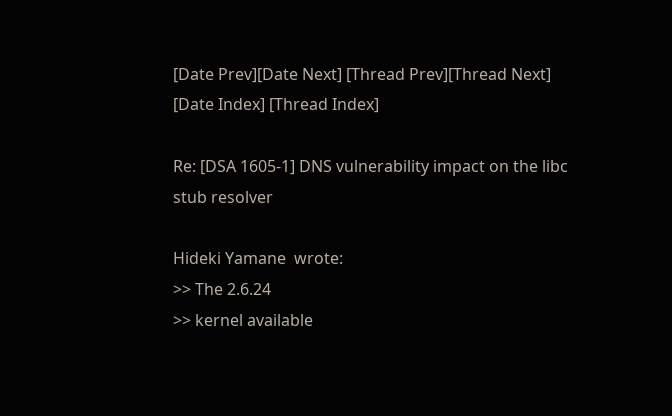[Date Prev][Date Next] [Thread Prev][Thread Next] [Date Index] [Thread Index]

Re: [DSA 1605-1] DNS vulnerability impact on the libc stub resolver

Hideki Yamane  wrote:
>> The 2.6.24
>> kernel available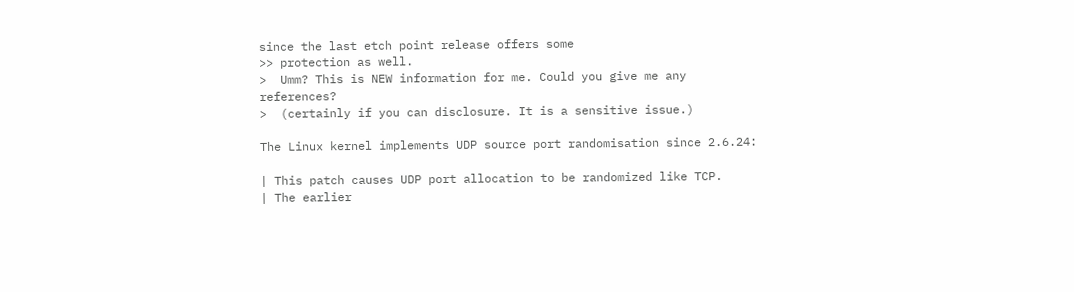since the last etch point release offers some
>> protection as well.
>  Umm? This is NEW information for me. Could you give me any references?
>  (certainly if you can disclosure. It is a sensitive issue.)

The Linux kernel implements UDP source port randomisation since 2.6.24:

| This patch causes UDP port allocation to be randomized like TCP.
| The earlier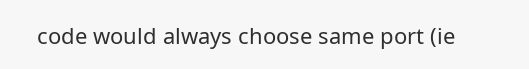code would always choose same port (ie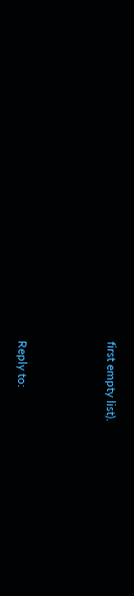first empty list).



Reply to: